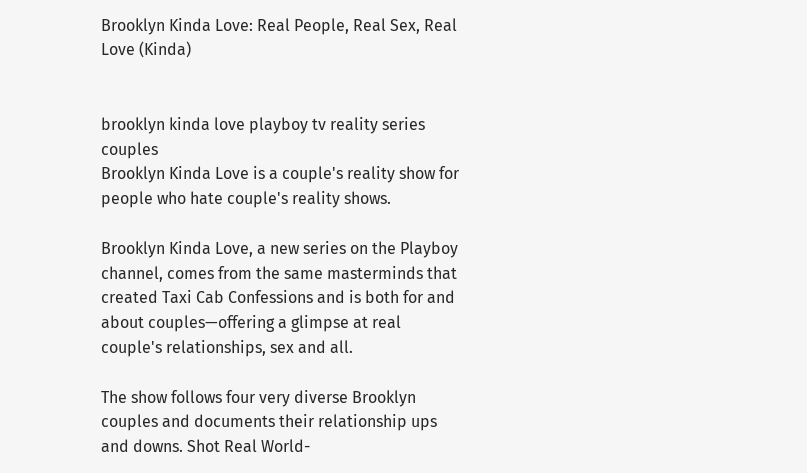Brooklyn Kinda Love: Real People, Real Sex, Real Love (Kinda)


brooklyn kinda love playboy tv reality series couples
Brooklyn Kinda Love is a couple's reality show for people who hate couple's reality shows.

Brooklyn Kinda Love, a new series on the Playboy channel, comes from the same masterminds that created Taxi Cab Confessions and is both for and about couples—offering a glimpse at real couple's relationships, sex and all.

The show follows four very diverse Brooklyn couples and documents their relationship ups and downs. Shot Real World-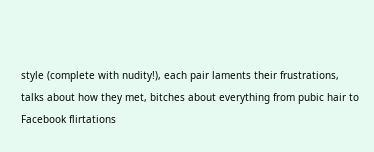style (complete with nudity!), each pair laments their frustrations, talks about how they met, bitches about everything from pubic hair to Facebook flirtations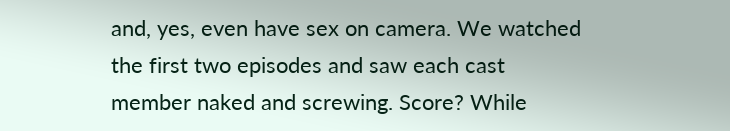and, yes, even have sex on camera. We watched the first two episodes and saw each cast member naked and screwing. Score? While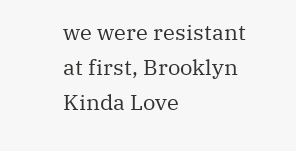we were resistant at first, Brooklyn Kinda Love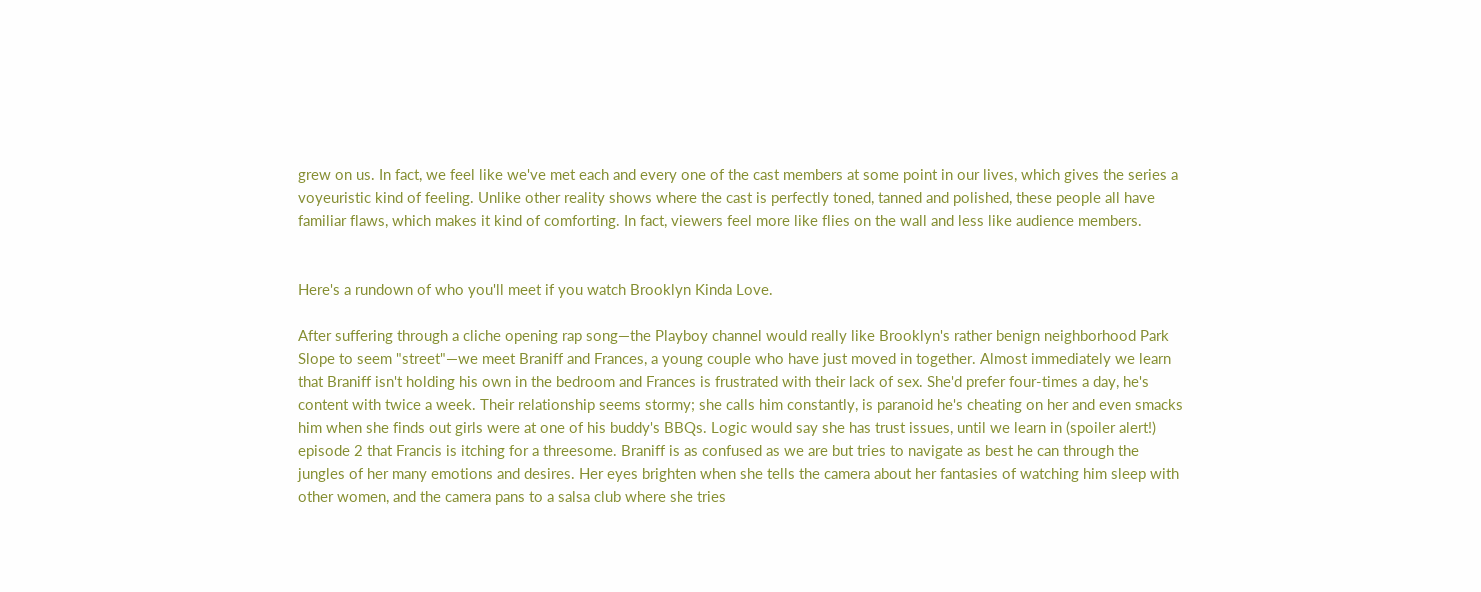grew on us. In fact, we feel like we've met each and every one of the cast members at some point in our lives, which gives the series a voyeuristic kind of feeling. Unlike other reality shows where the cast is perfectly toned, tanned and polished, these people all have familiar flaws, which makes it kind of comforting. In fact, viewers feel more like flies on the wall and less like audience members.


Here's a rundown of who you'll meet if you watch Brooklyn Kinda Love.

After suffering through a cliche opening rap song—the Playboy channel would really like Brooklyn's rather benign neighborhood Park Slope to seem "street"—we meet Braniff and Frances, a young couple who have just moved in together. Almost immediately we learn that Braniff isn't holding his own in the bedroom and Frances is frustrated with their lack of sex. She'd prefer four-times a day, he's content with twice a week. Their relationship seems stormy; she calls him constantly, is paranoid he's cheating on her and even smacks him when she finds out girls were at one of his buddy's BBQs. Logic would say she has trust issues, until we learn in (spoiler alert!) episode 2 that Francis is itching for a threesome. Braniff is as confused as we are but tries to navigate as best he can through the jungles of her many emotions and desires. Her eyes brighten when she tells the camera about her fantasies of watching him sleep with other women, and the camera pans to a salsa club where she tries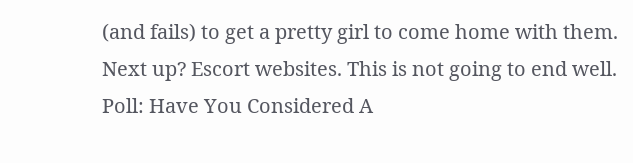(and fails) to get a pretty girl to come home with them. Next up? Escort websites. This is not going to end well. Poll: Have You Considered A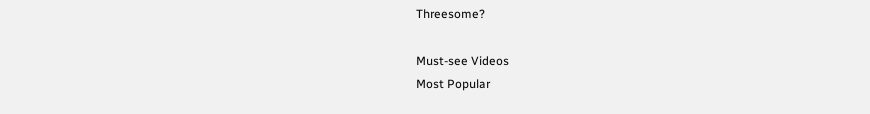Threesome?

Must-see Videos
Most Popular